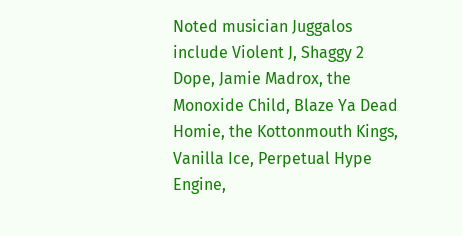Noted musician Juggalos include Violent J, Shaggy 2 Dope, Jamie Madrox, the Monoxide Child, Blaze Ya Dead Homie, the Kottonmouth Kings, Vanilla Ice, Perpetual Hype Engine,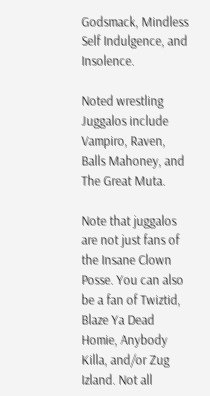Godsmack, Mindless Self Indulgence, and Insolence.

Noted wrestling Juggalos include Vampiro, Raven, Balls Mahoney, and The Great Muta.

Note that juggalos are not just fans of the Insane Clown Posse. You can also be a fan of Twiztid, Blaze Ya Dead Homie, Anybody Killa, and/or Zug Izland. Not all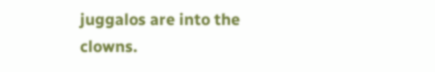juggalos are into the clowns.